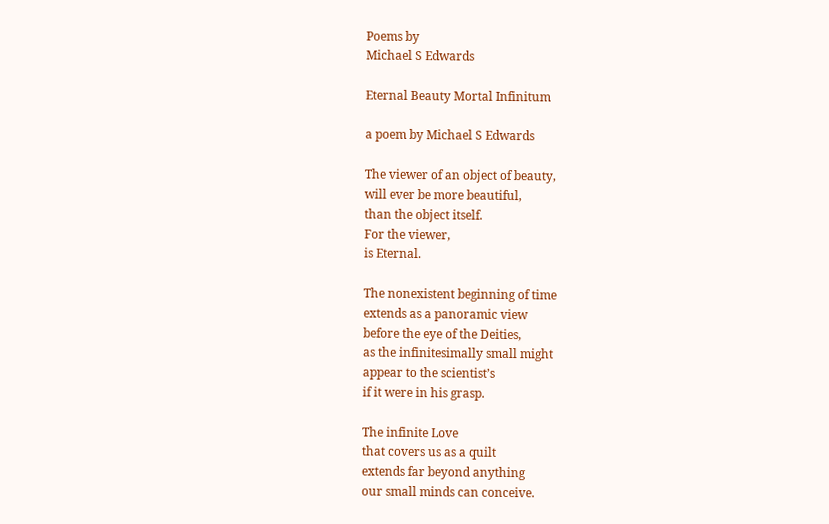Poems by
Michael S Edwards

Eternal Beauty Mortal Infinitum

a poem by Michael S Edwards

The viewer of an object of beauty,
will ever be more beautiful,
than the object itself.
For the viewer,
is Eternal.

The nonexistent beginning of time
extends as a panoramic view
before the eye of the Deities,
as the infinitesimally small might
appear to the scientist’s
if it were in his grasp.

The infinite Love
that covers us as a quilt
extends far beyond anything
our small minds can conceive.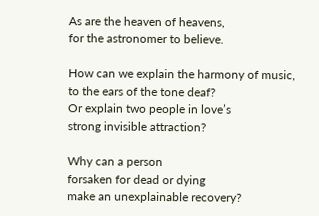As are the heaven of heavens,
for the astronomer to believe.

How can we explain the harmony of music,
to the ears of the tone deaf?
Or explain two people in love’s
strong invisible attraction?

Why can a person
forsaken for dead or dying
make an unexplainable recovery?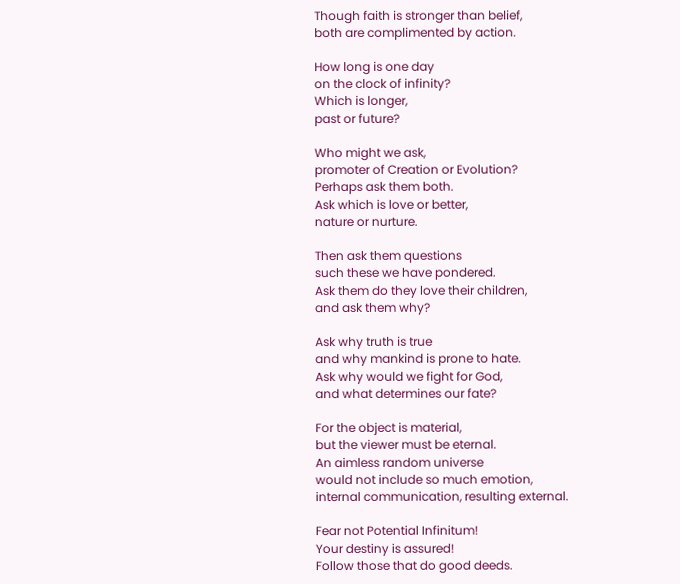Though faith is stronger than belief,
both are complimented by action.

How long is one day
on the clock of infinity?
Which is longer,
past or future?

Who might we ask,
promoter of Creation or Evolution?
Perhaps ask them both.
Ask which is love or better,
nature or nurture.

Then ask them questions
such these we have pondered.
Ask them do they love their children,
and ask them why?

Ask why truth is true
and why mankind is prone to hate.
Ask why would we fight for God,
and what determines our fate?

For the object is material,
but the viewer must be eternal.
An aimless random universe
would not include so much emotion,
internal communication, resulting external.

Fear not Potential Infinitum!
Your destiny is assured!
Follow those that do good deeds.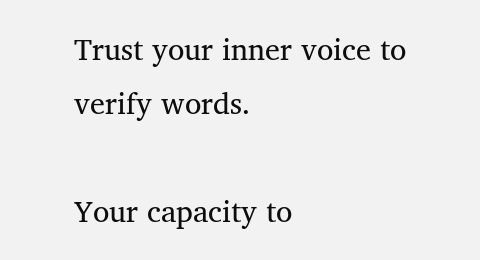Trust your inner voice to verify words.

Your capacity to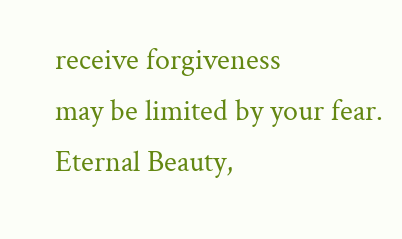receive forgiveness
may be limited by your fear.
Eternal Beauty,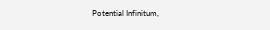Potential Infinitum,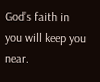God’s faith in you will keep you near.